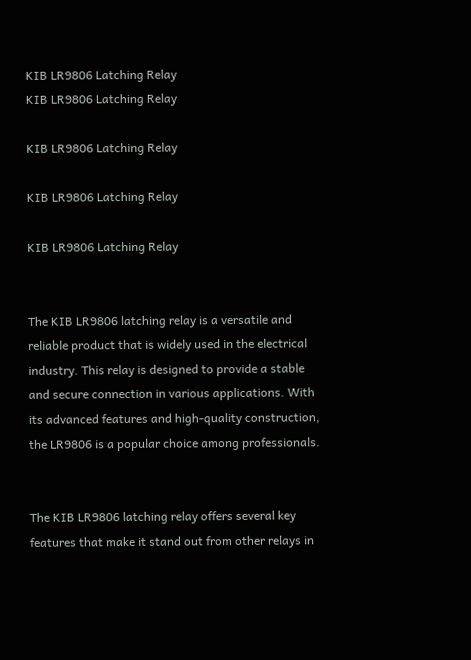KIB LR9806 Latching Relay
KIB LR9806 Latching Relay

KIB LR9806 Latching Relay

KIB LR9806 Latching Relay

KIB LR9806 Latching Relay


The KIB LR9806 latching relay is a versatile and reliable product that is widely used in the electrical industry. This relay is designed to provide a stable and secure connection in various applications. With its advanced features and high-quality construction, the LR9806 is a popular choice among professionals.


The KIB LR9806 latching relay offers several key features that make it stand out from other relays in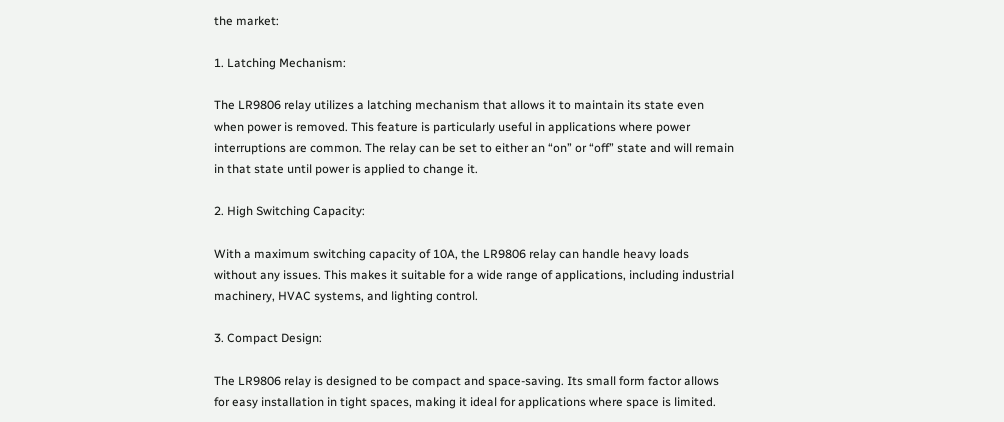the market:

1. Latching Mechanism:

The LR9806 relay utilizes a latching mechanism that allows it to maintain its state even when power is removed. This feature is particularly useful in applications where power interruptions are common. The relay can be set to either an “on” or “off” state and will remain in that state until power is applied to change it.

2. High Switching Capacity:

With a maximum switching capacity of 10A, the LR9806 relay can handle heavy loads without any issues. This makes it suitable for a wide range of applications, including industrial machinery, HVAC systems, and lighting control.

3. Compact Design:

The LR9806 relay is designed to be compact and space-saving. Its small form factor allows for easy installation in tight spaces, making it ideal for applications where space is limited.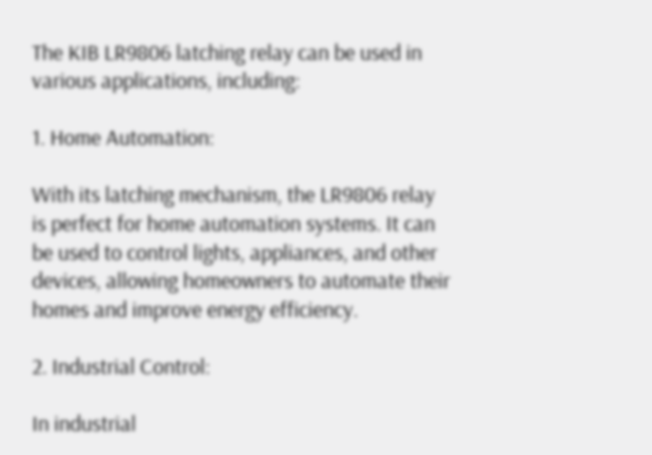The KIB LR9806 latching relay can be used in various applications, including:

1. Home Automation:

With its latching mechanism, the LR9806 relay is perfect for home automation systems. It can be used to control lights, appliances, and other devices, allowing homeowners to automate their homes and improve energy efficiency.

2. Industrial Control:

In industrial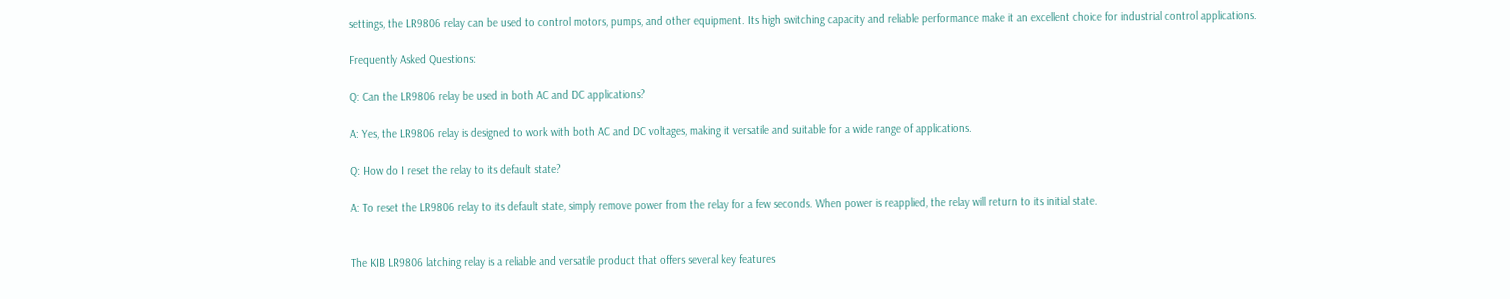settings, the LR9806 relay can be used to control motors, pumps, and other equipment. Its high switching capacity and reliable performance make it an excellent choice for industrial control applications.

Frequently Asked Questions:

Q: Can the LR9806 relay be used in both AC and DC applications?

A: Yes, the LR9806 relay is designed to work with both AC and DC voltages, making it versatile and suitable for a wide range of applications.

Q: How do I reset the relay to its default state?

A: To reset the LR9806 relay to its default state, simply remove power from the relay for a few seconds. When power is reapplied, the relay will return to its initial state.


The KIB LR9806 latching relay is a reliable and versatile product that offers several key features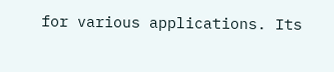for various applications. Its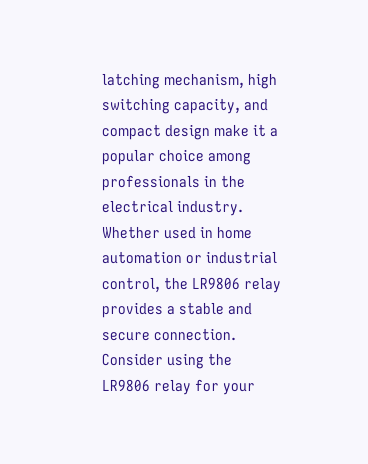latching mechanism, high switching capacity, and compact design make it a popular choice among professionals in the electrical industry. Whether used in home automation or industrial control, the LR9806 relay provides a stable and secure connection. Consider using the LR9806 relay for your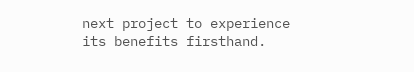next project to experience its benefits firsthand.